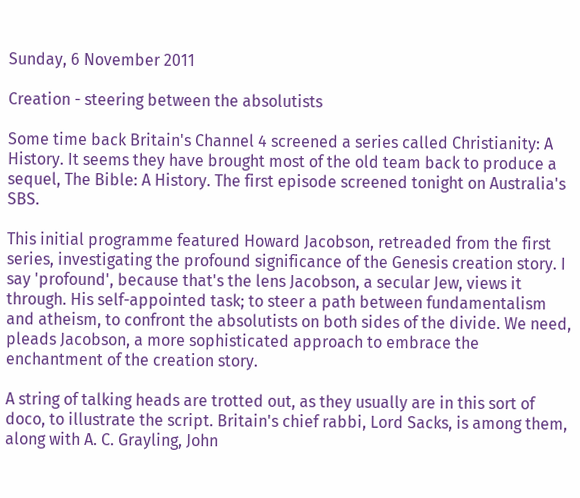Sunday, 6 November 2011

Creation - steering between the absolutists

Some time back Britain's Channel 4 screened a series called Christianity: A History. It seems they have brought most of the old team back to produce a sequel, The Bible: A History. The first episode screened tonight on Australia's SBS.

This initial programme featured Howard Jacobson, retreaded from the first series, investigating the profound significance of the Genesis creation story. I say 'profound', because that's the lens Jacobson, a secular Jew, views it through. His self-appointed task; to steer a path between fundamentalism and atheism, to confront the absolutists on both sides of the divide. We need, pleads Jacobson, a more sophisticated approach to embrace the enchantment of the creation story.

A string of talking heads are trotted out, as they usually are in this sort of doco, to illustrate the script. Britain's chief rabbi, Lord Sacks, is among them, along with A. C. Grayling, John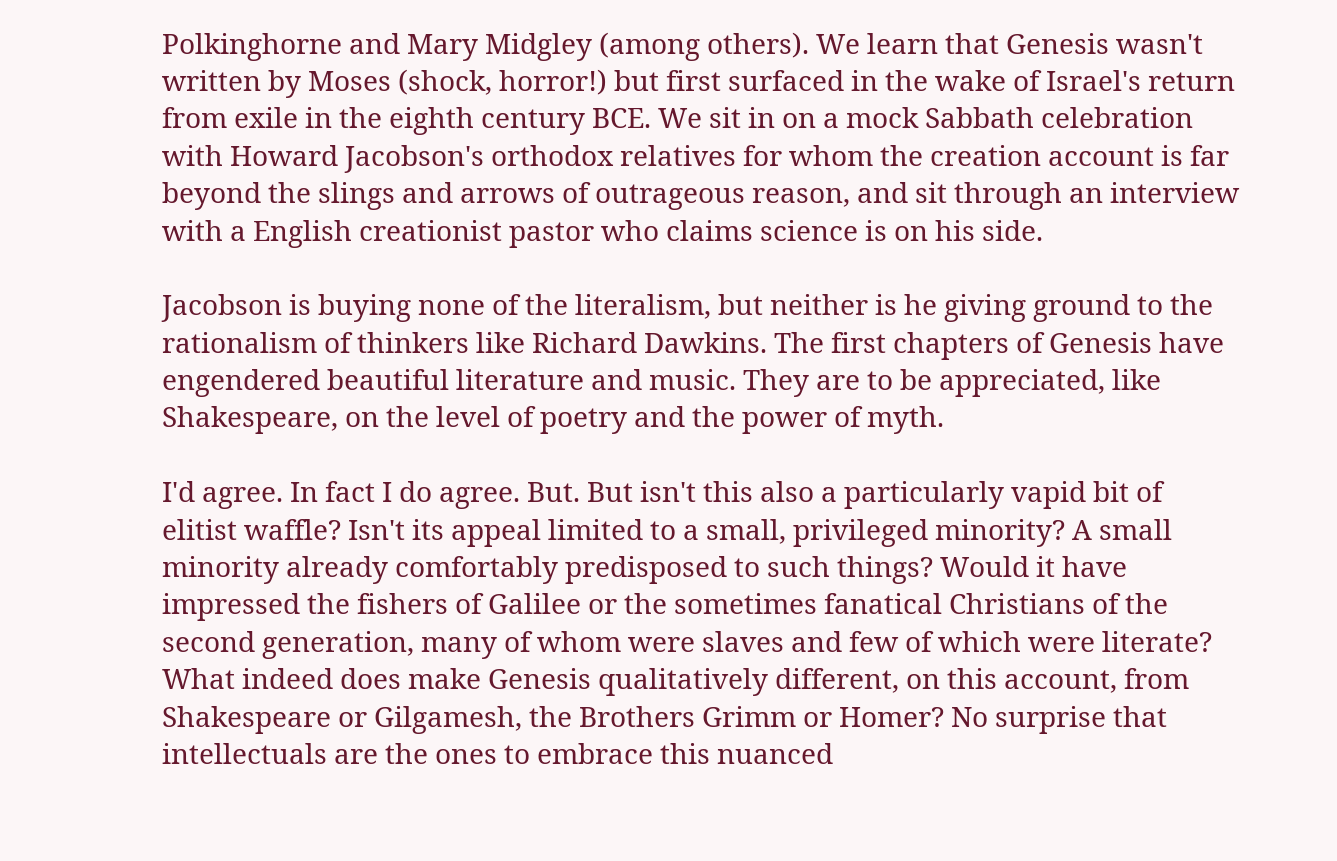Polkinghorne and Mary Midgley (among others). We learn that Genesis wasn't written by Moses (shock, horror!) but first surfaced in the wake of Israel's return from exile in the eighth century BCE. We sit in on a mock Sabbath celebration with Howard Jacobson's orthodox relatives for whom the creation account is far beyond the slings and arrows of outrageous reason, and sit through an interview with a English creationist pastor who claims science is on his side.

Jacobson is buying none of the literalism, but neither is he giving ground to the rationalism of thinkers like Richard Dawkins. The first chapters of Genesis have engendered beautiful literature and music. They are to be appreciated, like Shakespeare, on the level of poetry and the power of myth.

I'd agree. In fact I do agree. But. But isn't this also a particularly vapid bit of elitist waffle? Isn't its appeal limited to a small, privileged minority? A small minority already comfortably predisposed to such things? Would it have impressed the fishers of Galilee or the sometimes fanatical Christians of the second generation, many of whom were slaves and few of which were literate? What indeed does make Genesis qualitatively different, on this account, from Shakespeare or Gilgamesh, the Brothers Grimm or Homer? No surprise that intellectuals are the ones to embrace this nuanced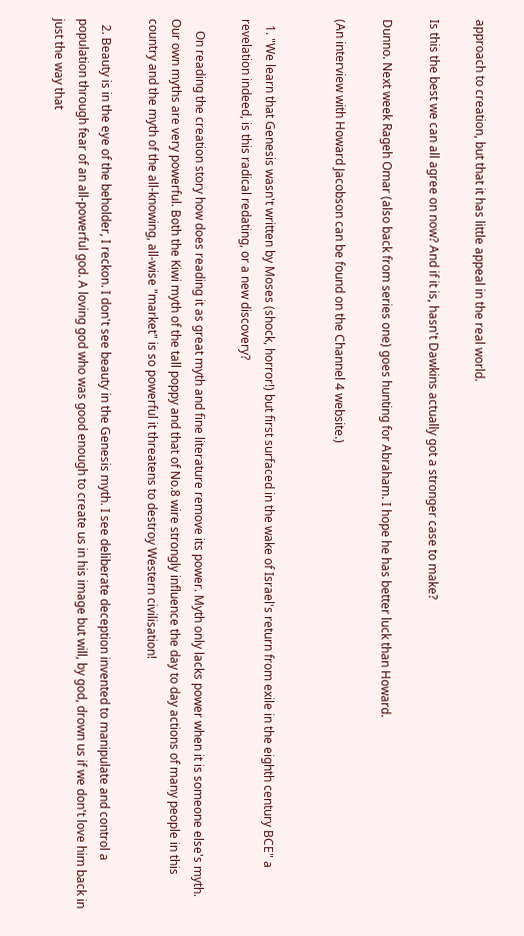approach to creation, but that it has little appeal in the real world.

Is this the best we can all agree on now? And if it is, hasn't Dawkins actually got a stronger case to make?

Dunno. Next week Rageh Omar (also back from series one) goes hunting for Abraham. I hope he has better luck than Howard.

(An interview with Howard Jacobson can be found on the Channel 4 website.)


  1. "We learn that Genesis wasn't written by Moses (shock, horror!) but first surfaced in the wake of Israel's return from exile in the eighth century BCE" a revelation indeed, is this radical redating, or a new discovery?

    On reading the creation story how does reading it as great myth and fine literature remove its power. Myth only lacks power when it is someone else's myth. Our own myths are very powerful. Both the Kiwi myth of the tall poppy and that of No.8 wire strongly influence the day to day actions of many people in this country and the myth of the all-knowing, all-wise "market" is so powerful it threatens to destroy Western civilisation!

  2. Beauty is in the eye of the beholder, I reckon. I don't see beauty in the Genesis myth. I see deliberate deception invented to manipulate and control a population through fear of an all-powerful god. A loving god who was good enough to create us in his image but will, by god, drown us if we don't love him back in just the way that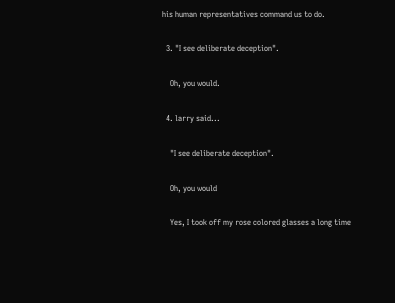his human representatives command us to do.

  3. "I see deliberate deception".

    Oh, you would.

  4. larry said...

    "I see deliberate deception".

    Oh, you would

    Yes, I took off my rose colored glasses a long time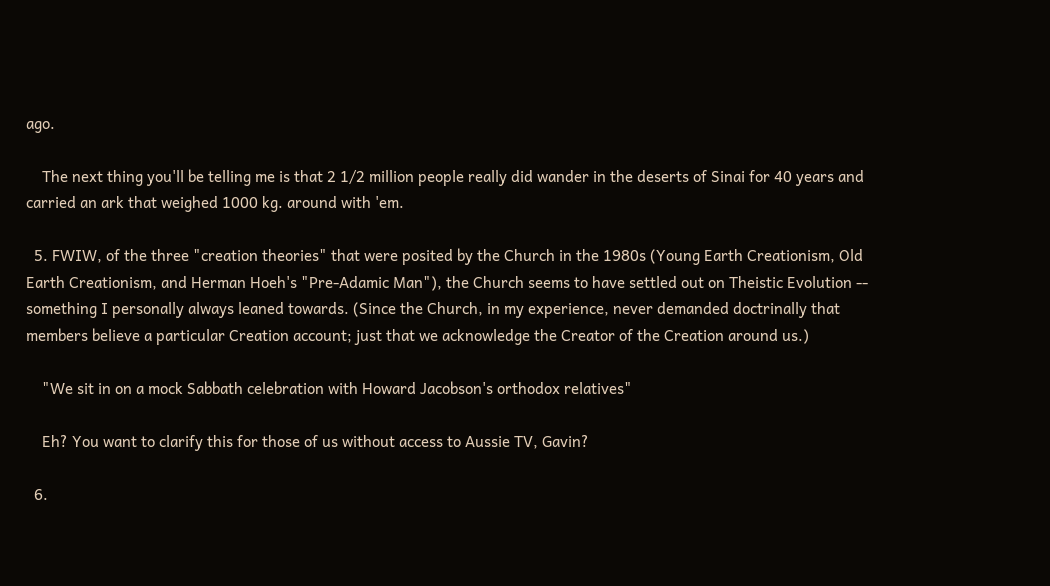ago.

    The next thing you'll be telling me is that 2 1/2 million people really did wander in the deserts of Sinai for 40 years and carried an ark that weighed 1000 kg. around with 'em.

  5. FWIW, of the three "creation theories" that were posited by the Church in the 1980s (Young Earth Creationism, Old Earth Creationism, and Herman Hoeh's "Pre-Adamic Man"), the Church seems to have settled out on Theistic Evolution -- something I personally always leaned towards. (Since the Church, in my experience, never demanded doctrinally that members believe a particular Creation account; just that we acknowledge the Creator of the Creation around us.)

    "We sit in on a mock Sabbath celebration with Howard Jacobson's orthodox relatives"

    Eh? You want to clarify this for those of us without access to Aussie TV, Gavin?

  6.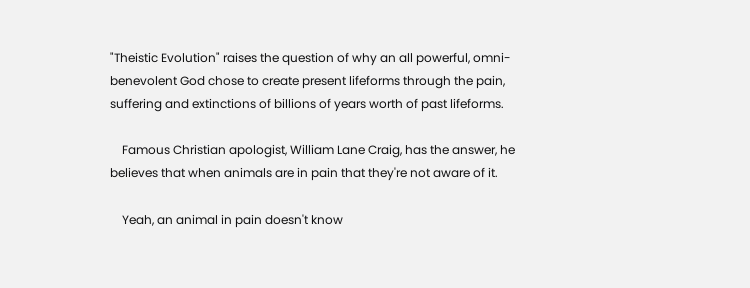"Theistic Evolution" raises the question of why an all powerful, omni-benevolent God chose to create present lifeforms through the pain, suffering and extinctions of billions of years worth of past lifeforms.

    Famous Christian apologist, William Lane Craig, has the answer, he believes that when animals are in pain that they're not aware of it.

    Yeah, an animal in pain doesn't know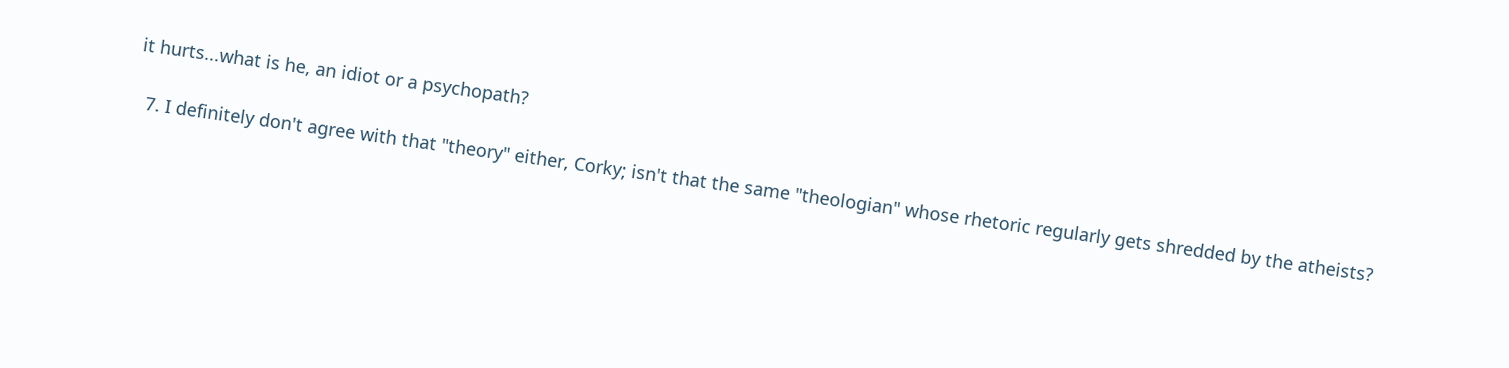it hurts...what is he, an idiot or a psychopath?

  7. I definitely don't agree with that "theory" either, Corky; isn't that the same "theologian" whose rhetoric regularly gets shredded by the atheists?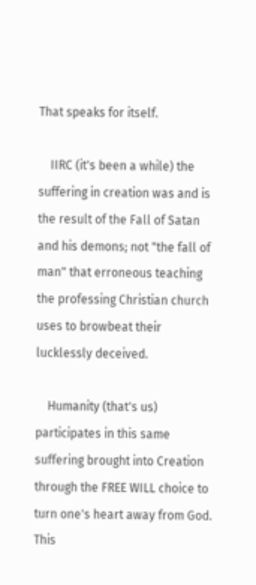That speaks for itself.

    IIRC (it's been a while) the suffering in creation was and is the result of the Fall of Satan and his demons; not "the fall of man" that erroneous teaching the professing Christian church uses to browbeat their lucklessly deceived.

    Humanity (that's us) participates in this same suffering brought into Creation through the FREE WILL choice to turn one's heart away from God. This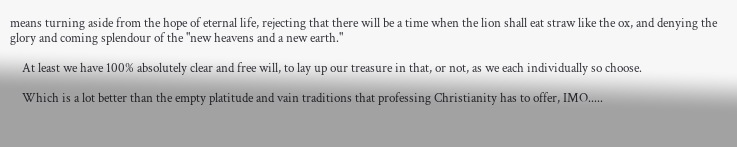means turning aside from the hope of eternal life, rejecting that there will be a time when the lion shall eat straw like the ox, and denying the glory and coming splendour of the "new heavens and a new earth."

    At least we have 100% absolutely clear and free will, to lay up our treasure in that, or not, as we each individually so choose.

    Which is a lot better than the empty platitude and vain traditions that professing Christianity has to offer, IMO.....